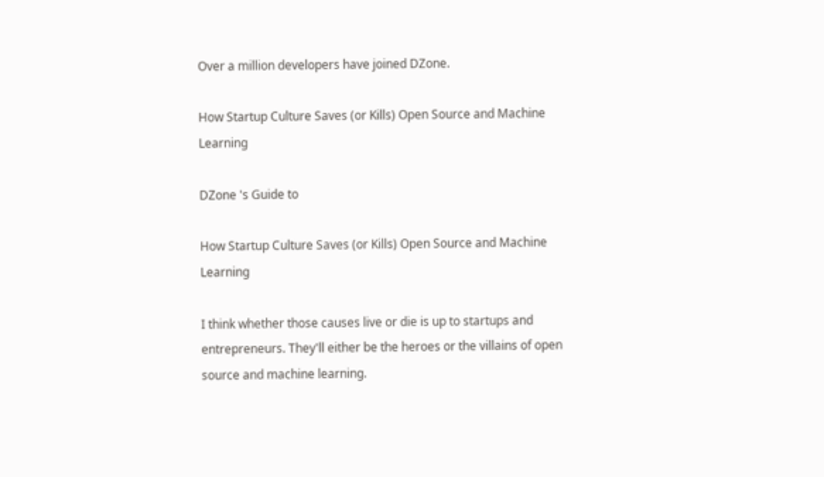Over a million developers have joined DZone.

How Startup Culture Saves (or Kills) Open Source and Machine Learning

DZone 's Guide to

How Startup Culture Saves (or Kills) Open Source and Machine Learning

I think whether those causes live or die is up to startups and entrepreneurs. They'll either be the heroes or the villains of open source and machine learning.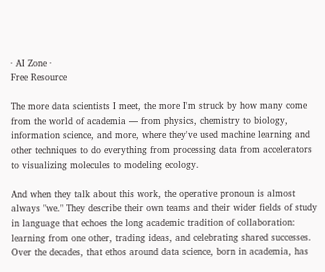· AI Zone ·
Free Resource

The more data scientists I meet, the more I'm struck by how many come from the world of academia — from physics, chemistry to biology, information science, and more, where they've used machine learning and other techniques to do everything from processing data from accelerators to visualizing molecules to modeling ecology.

And when they talk about this work, the operative pronoun is almost always "we." They describe their own teams and their wider fields of study in language that echoes the long academic tradition of collaboration: learning from one other, trading ideas, and celebrating shared successes. Over the decades, that ethos around data science, born in academia, has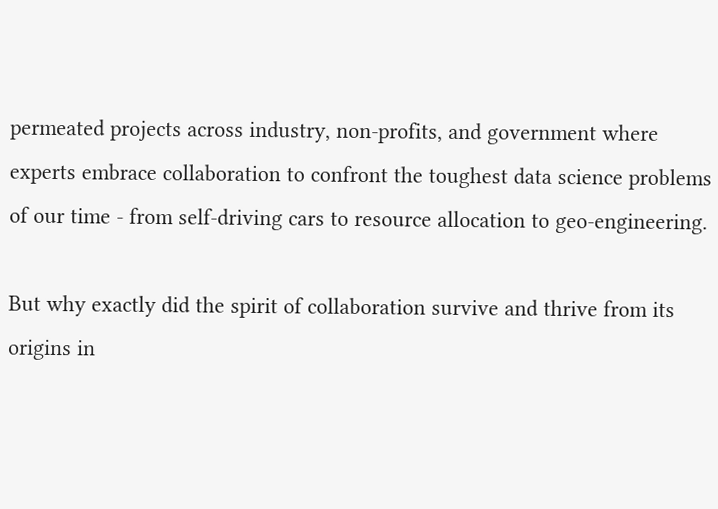permeated projects across industry, non-profits, and government where experts embrace collaboration to confront the toughest data science problems of our time - from self-driving cars to resource allocation to geo-engineering.

But why exactly did the spirit of collaboration survive and thrive from its origins in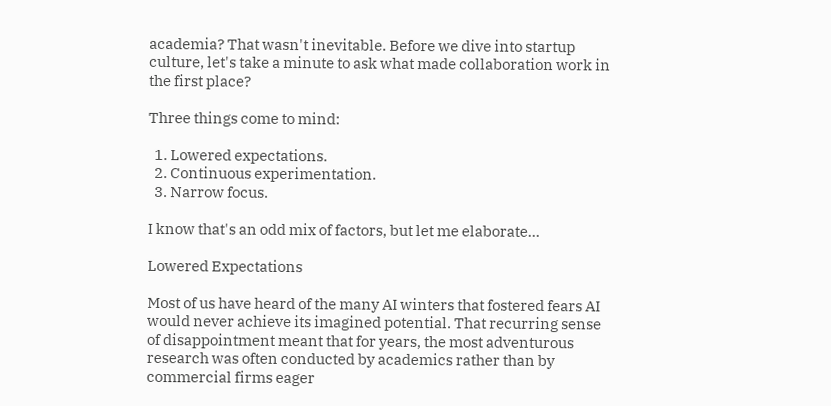academia? That wasn't inevitable. Before we dive into startup culture, let's take a minute to ask what made collaboration work in the first place?

Three things come to mind:

  1. Lowered expectations.
  2. Continuous experimentation.
  3. Narrow focus.

I know that's an odd mix of factors, but let me elaborate...

Lowered Expectations

Most of us have heard of the many AI winters that fostered fears AI would never achieve its imagined potential. That recurring sense of disappointment meant that for years, the most adventurous research was often conducted by academics rather than by commercial firms eager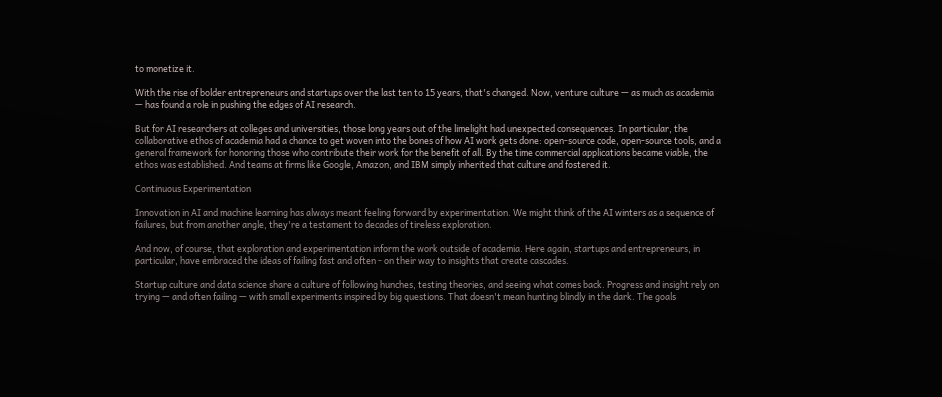to monetize it.

With the rise of bolder entrepreneurs and startups over the last ten to 15 years, that's changed. Now, venture culture — as much as academia — has found a role in pushing the edges of AI research.

But for AI researchers at colleges and universities, those long years out of the limelight had unexpected consequences. In particular, the collaborative ethos of academia had a chance to get woven into the bones of how AI work gets done: open-source code, open-source tools, and a general framework for honoring those who contribute their work for the benefit of all. By the time commercial applications became viable, the ethos was established. And teams at firms like Google, Amazon, and IBM simply inherited that culture and fostered it.

Continuous Experimentation

Innovation in AI and machine learning has always meant feeling forward by experimentation. We might think of the AI winters as a sequence of failures, but from another angle, they're a testament to decades of tireless exploration.

And now, of course, that exploration and experimentation inform the work outside of academia. Here again, startups and entrepreneurs, in particular, have embraced the ideas of failing fast and often - on their way to insights that create cascades.

Startup culture and data science share a culture of following hunches, testing theories, and seeing what comes back. Progress and insight rely on trying — and often failing — with small experiments inspired by big questions. That doesn't mean hunting blindly in the dark. The goals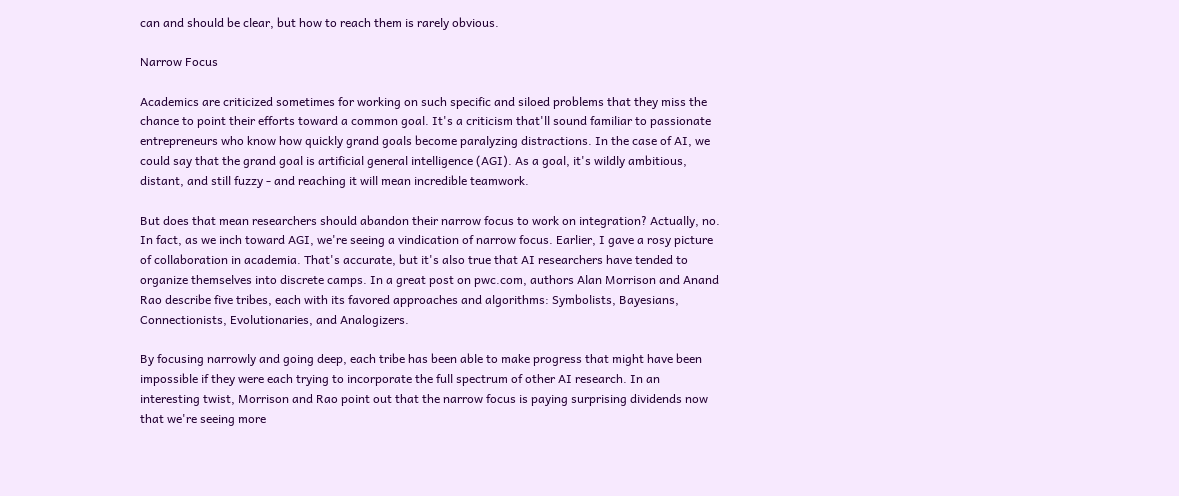can and should be clear, but how to reach them is rarely obvious.

Narrow Focus

Academics are criticized sometimes for working on such specific and siloed problems that they miss the chance to point their efforts toward a common goal. It's a criticism that'll sound familiar to passionate entrepreneurs who know how quickly grand goals become paralyzing distractions. In the case of AI, we could say that the grand goal is artificial general intelligence (AGI). As a goal, it's wildly ambitious, distant, and still fuzzy - and reaching it will mean incredible teamwork.

But does that mean researchers should abandon their narrow focus to work on integration? Actually, no. In fact, as we inch toward AGI, we're seeing a vindication of narrow focus. Earlier, I gave a rosy picture of collaboration in academia. That's accurate, but it's also true that AI researchers have tended to organize themselves into discrete camps. In a great post on pwc.com, authors Alan Morrison and Anand Rao describe five tribes, each with its favored approaches and algorithms: Symbolists, Bayesians, Connectionists, Evolutionaries, and Analogizers.

By focusing narrowly and going deep, each tribe has been able to make progress that might have been impossible if they were each trying to incorporate the full spectrum of other AI research. In an interesting twist, Morrison and Rao point out that the narrow focus is paying surprising dividends now that we're seeing more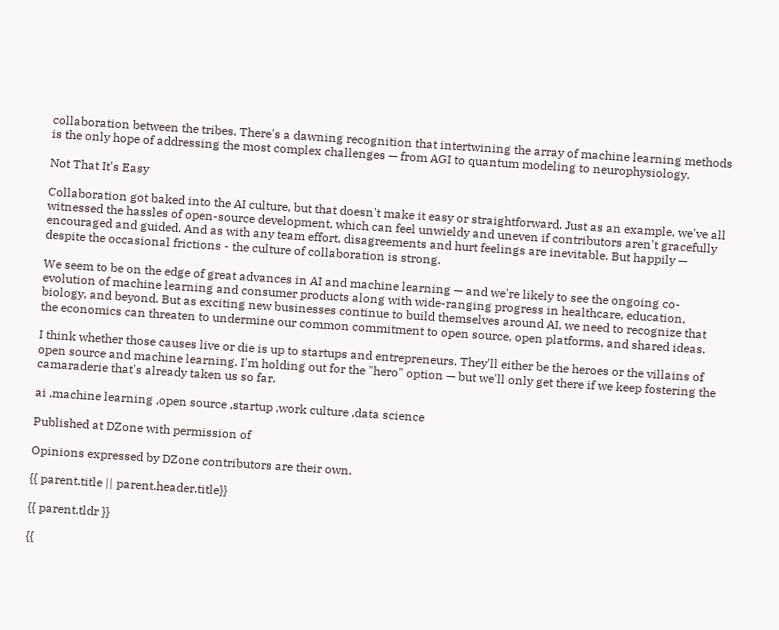collaboration between the tribes. There's a dawning recognition that intertwining the array of machine learning methods is the only hope of addressing the most complex challenges — from AGI to quantum modeling to neurophysiology.

Not That It's Easy

Collaboration got baked into the AI culture, but that doesn't make it easy or straightforward. Just as an example, we've all witnessed the hassles of open-source development, which can feel unwieldy and uneven if contributors aren't gracefully encouraged and guided. And as with any team effort, disagreements and hurt feelings are inevitable. But happily — despite the occasional frictions - the culture of collaboration is strong.

We seem to be on the edge of great advances in AI and machine learning — and we're likely to see the ongoing co-evolution of machine learning and consumer products along with wide-ranging progress in healthcare, education, biology, and beyond. But as exciting new businesses continue to build themselves around AI, we need to recognize that the economics can threaten to undermine our common commitment to open source, open platforms, and shared ideas.

I think whether those causes live or die is up to startups and entrepreneurs. They'll either be the heroes or the villains of open source and machine learning. I'm holding out for the "hero" option — but we'll only get there if we keep fostering the camaraderie that's already taken us so far.

ai ,machine learning ,open source ,startup ,work culture ,data science

Published at DZone with permission of

Opinions expressed by DZone contributors are their own.

{{ parent.title || parent.header.title}}

{{ parent.tldr }}

{{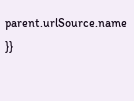parent.urlSource.name }}